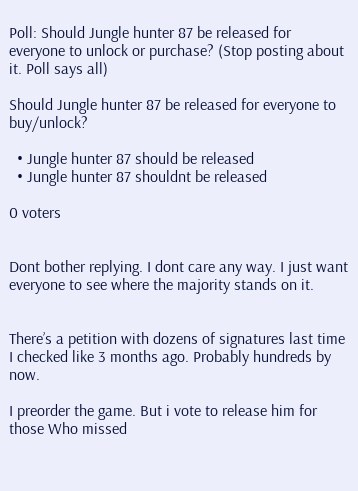Poll: Should Jungle hunter 87 be released for everyone to unlock or purchase? (Stop posting about it. Poll says all)

Should Jungle hunter 87 be released for everyone to buy/unlock?

  • Jungle hunter 87 should be released
  • Jungle hunter 87 shouldnt be released

0 voters


Dont bother replying. I dont care any way. I just want everyone to see where the majority stands on it.


There’s a petition with dozens of signatures last time I checked like 3 months ago. Probably hundreds by now.

I preorder the game. But i vote to release him for those Who missed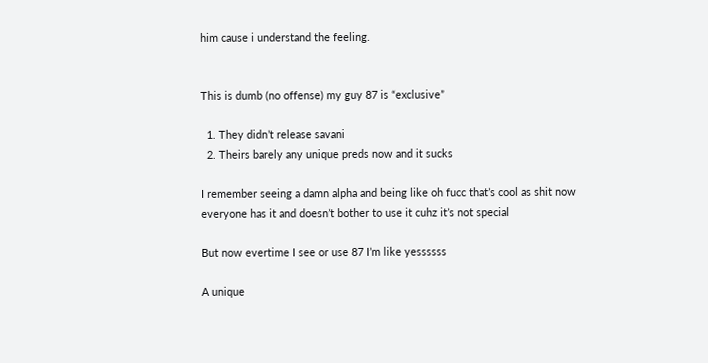him cause i understand the feeling.


This is dumb (no offense) my guy 87 is “exclusive”

  1. They didn’t release savani
  2. Theirs barely any unique preds now and it sucks

I remember seeing a damn alpha and being like oh fucc that’s cool as shit now everyone has it and doesn’t bother to use it cuhz it’s not special

But now evertime I see or use 87 I’m like yessssss

A unique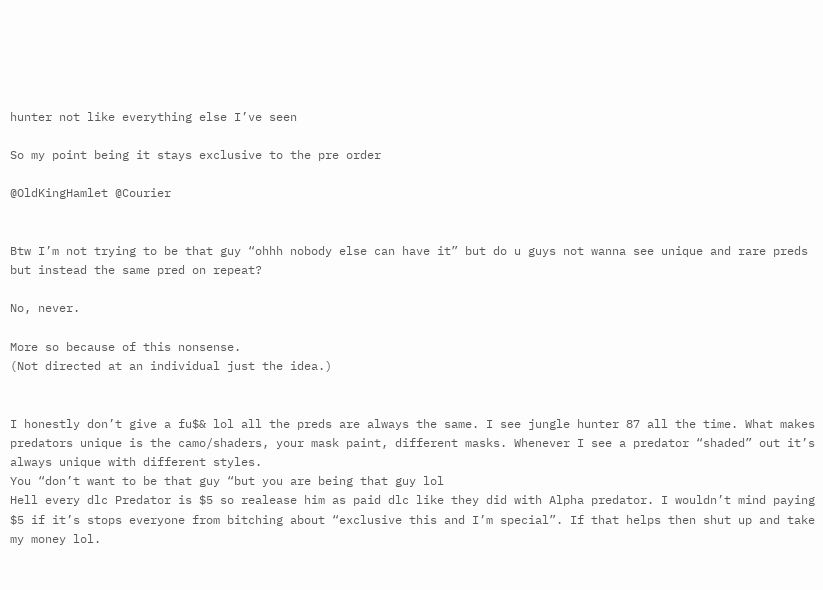hunter not like everything else I’ve seen

So my point being it stays exclusive to the pre order

@OldKingHamlet @Courier


Btw I’m not trying to be that guy “ohhh nobody else can have it” but do u guys not wanna see unique and rare preds but instead the same pred on repeat?

No, never.

More so because of this nonsense.
(Not directed at an individual just the idea.)


I honestly don’t give a fu$& lol all the preds are always the same. I see jungle hunter 87 all the time. What makes predators unique is the camo/shaders, your mask paint, different masks. Whenever I see a predator “shaded” out it’s always unique with different styles.
You “don’t want to be that guy “but you are being that guy lol
Hell every dlc Predator is $5 so realease him as paid dlc like they did with Alpha predator. I wouldn’t mind paying $5 if it’s stops everyone from bitching about “exclusive this and I’m special”. If that helps then shut up and take my money lol.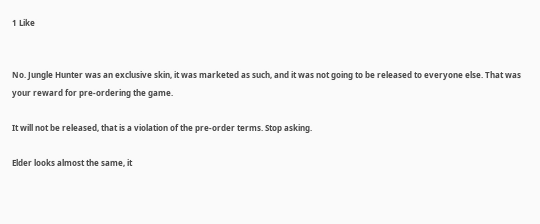1 Like


No. Jungle Hunter was an exclusive skin, it was marketed as such, and it was not going to be released to everyone else. That was your reward for pre-ordering the game.

It will not be released, that is a violation of the pre-order terms. Stop asking.

Elder looks almost the same, it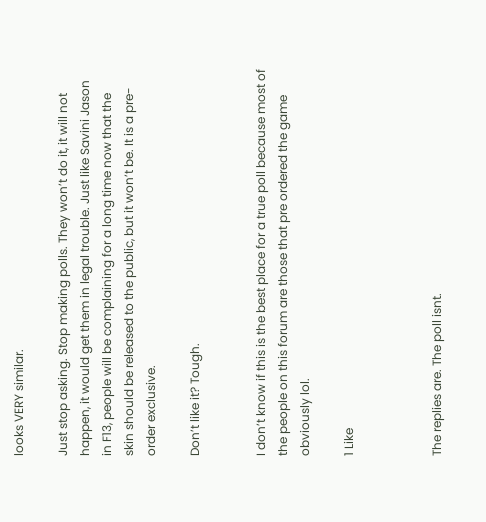looks VERY similar.

Just stop asking. Stop making polls. They won’t do it, it will not happen, it would get them in legal trouble. Just like Savini Jason in F13, people will be complaining for a long time now that the skin should be released to the public, but it won’t be. It is a pre-order exclusive.

Don’t like it? Tough.


I don’t know if this is the best place for a true poll because most of the people on this forum are those that pre ordered the game obviously lol.

1 Like



The replies are. The poll isnt.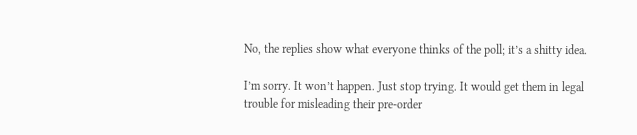No, the replies show what everyone thinks of the poll; it’s a shitty idea.

I’m sorry. It won’t happen. Just stop trying. It would get them in legal trouble for misleading their pre-order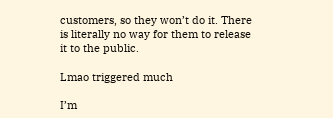customers, so they won’t do it. There is literally no way for them to release it to the public.

Lmao triggered much

I’m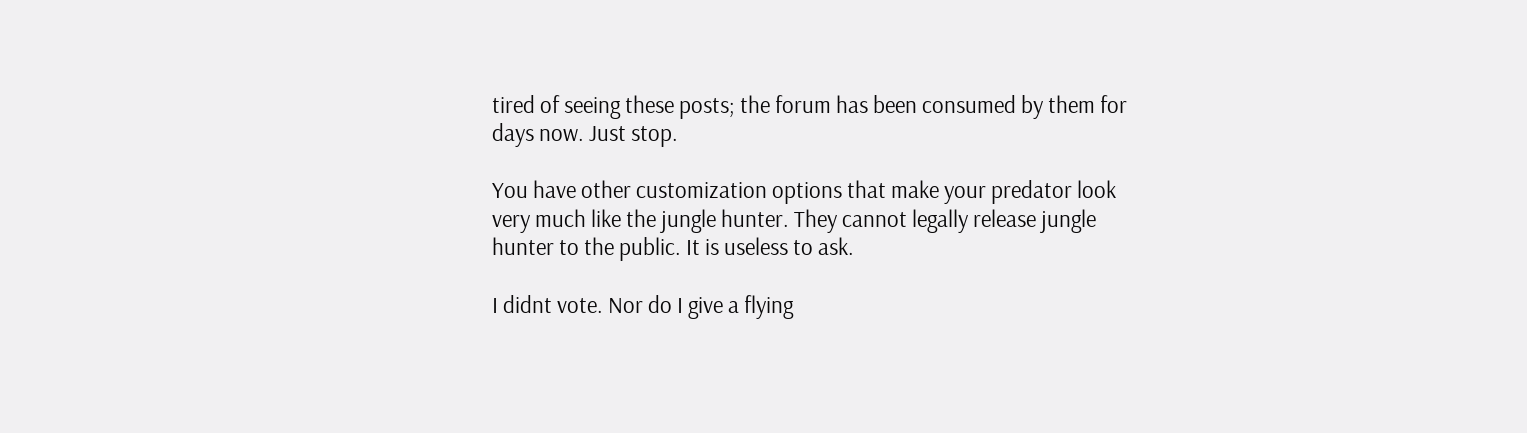tired of seeing these posts; the forum has been consumed by them for days now. Just stop.

You have other customization options that make your predator look very much like the jungle hunter. They cannot legally release jungle hunter to the public. It is useless to ask.

I didnt vote. Nor do I give a flying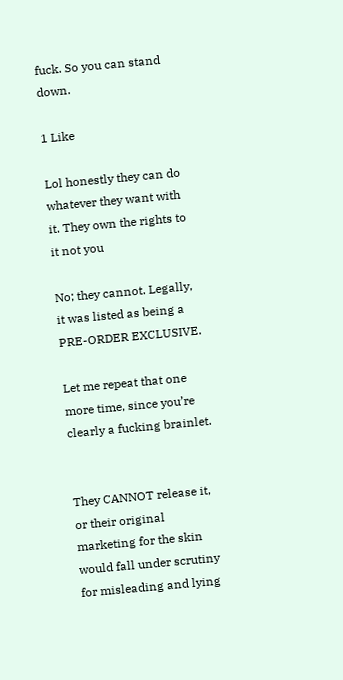fuck. So you can stand down.

1 Like

Lol honestly they can do whatever they want with it. They own the rights to it not you

No; they cannot. Legally, it was listed as being a PRE-ORDER EXCLUSIVE.

Let me repeat that one more time, since you’re clearly a fucking brainlet.


They CANNOT release it, or their original marketing for the skin would fall under scrutiny for misleading and lying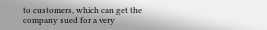to customers, which can get the company sued for a very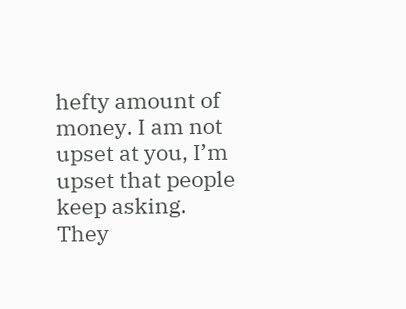hefty amount of money. I am not upset at you, I’m upset that people keep asking.
They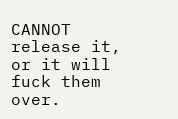CANNOT release it, or it will fuck them over.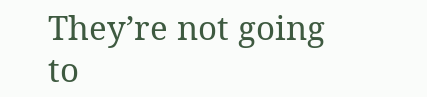They’re not going to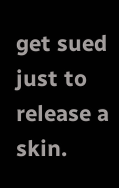get sued just to release a skin.